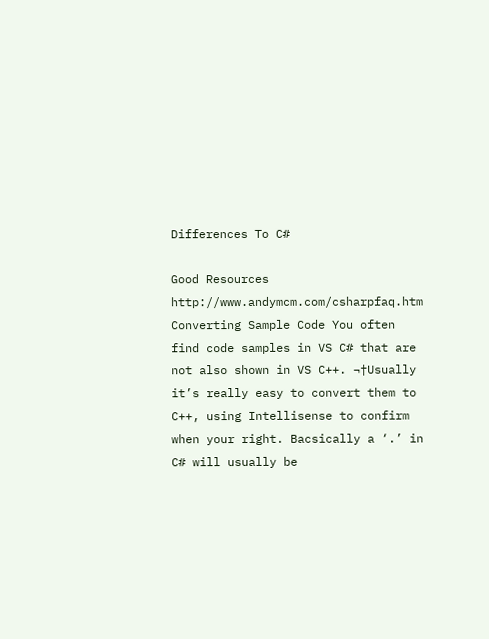Differences To C#

Good Resources http://www.andymcm.com/csharpfaq.htm Converting Sample Code You often find code samples in VS C# that are not also shown in VS C++. ¬†Usually it’s really easy to convert them to C++, using Intellisense to confirm when your right. Bacsically a ‘.’ in C# will usually be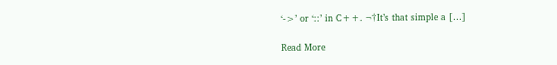‘->’ or ‘::’ in C++. ¬†It’s that simple a […]

Read More